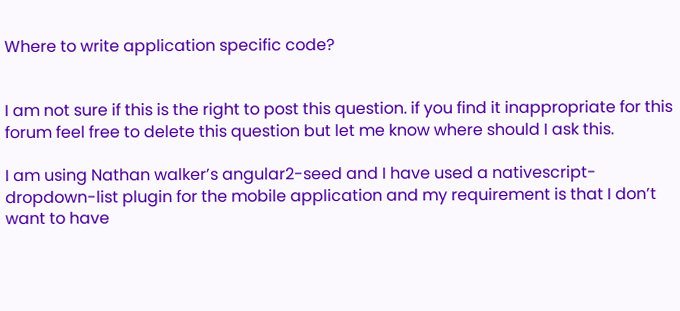Where to write application specific code?


I am not sure if this is the right to post this question. if you find it inappropriate for this forum feel free to delete this question but let me know where should I ask this.

I am using Nathan walker’s angular2-seed and I have used a nativescript-dropdown-list plugin for the mobile application and my requirement is that I don’t want to have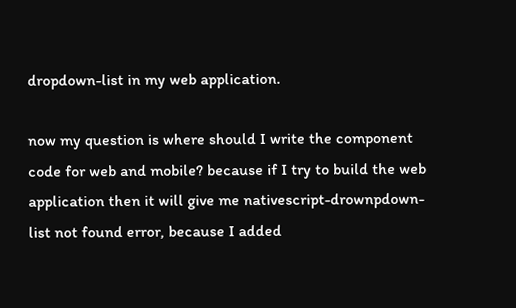dropdown-list in my web application.

now my question is where should I write the component code for web and mobile? because if I try to build the web application then it will give me nativescript-drownpdown-list not found error, because I added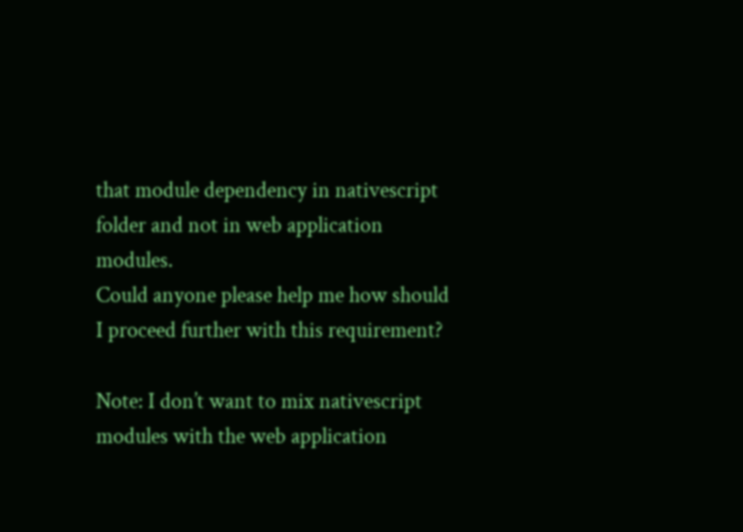that module dependency in nativescript folder and not in web application modules.
Could anyone please help me how should I proceed further with this requirement?

Note: I don’t want to mix nativescript modules with the web application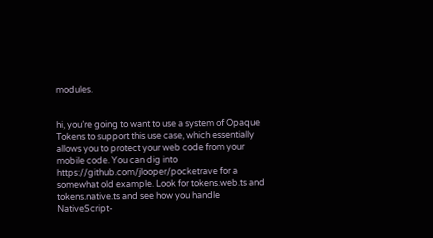modules.


hi, you’re going to want to use a system of Opaque Tokens to support this use case, which essentially allows you to protect your web code from your mobile code. You can dig into https://github.com/jlooper/pocketrave for a somewhat old example. Look for tokens.web.ts and tokens.native.ts and see how you handle NativeScript-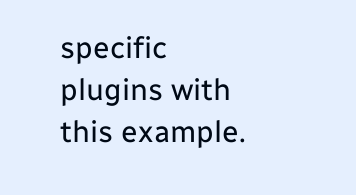specific plugins with this example.